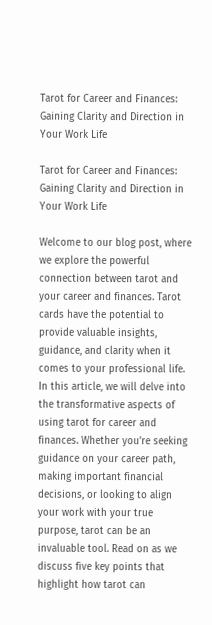Tarot for Career and Finances: Gaining Clarity and Direction in Your Work Life

Tarot for Career and Finances: Gaining Clarity and Direction in Your Work Life

Welcome to our blog post, where we explore the powerful connection between tarot and your career and finances. Tarot cards have the potential to provide valuable insights, guidance, and clarity when it comes to your professional life. In this article, we will delve into the transformative aspects of using tarot for career and finances. Whether you're seeking guidance on your career path, making important financial decisions, or looking to align your work with your true purpose, tarot can be an invaluable tool. Read on as we discuss five key points that highlight how tarot can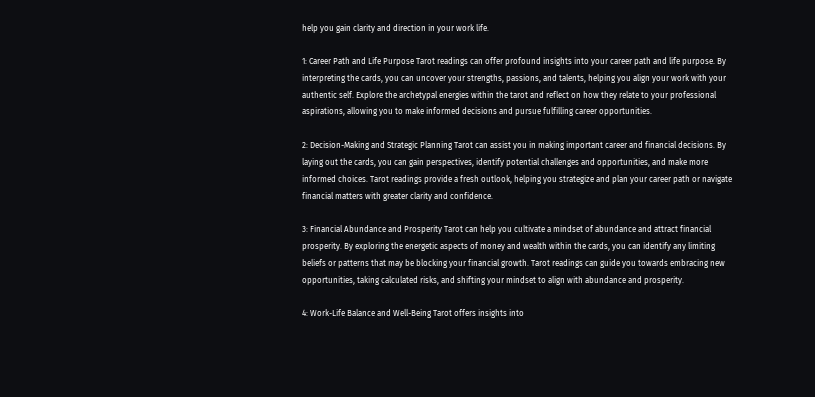help you gain clarity and direction in your work life.

1: Career Path and Life Purpose Tarot readings can offer profound insights into your career path and life purpose. By interpreting the cards, you can uncover your strengths, passions, and talents, helping you align your work with your authentic self. Explore the archetypal energies within the tarot and reflect on how they relate to your professional aspirations, allowing you to make informed decisions and pursue fulfilling career opportunities.

2: Decision-Making and Strategic Planning Tarot can assist you in making important career and financial decisions. By laying out the cards, you can gain perspectives, identify potential challenges and opportunities, and make more informed choices. Tarot readings provide a fresh outlook, helping you strategize and plan your career path or navigate financial matters with greater clarity and confidence.

3: Financial Abundance and Prosperity Tarot can help you cultivate a mindset of abundance and attract financial prosperity. By exploring the energetic aspects of money and wealth within the cards, you can identify any limiting beliefs or patterns that may be blocking your financial growth. Tarot readings can guide you towards embracing new opportunities, taking calculated risks, and shifting your mindset to align with abundance and prosperity.

4: Work-Life Balance and Well-Being Tarot offers insights into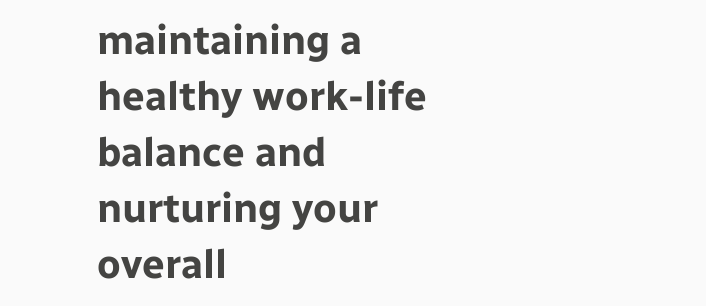maintaining a healthy work-life balance and nurturing your overall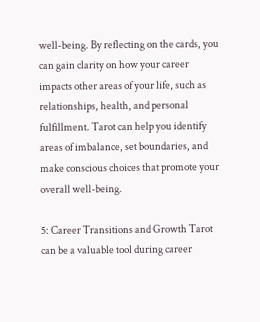well-being. By reflecting on the cards, you can gain clarity on how your career impacts other areas of your life, such as relationships, health, and personal fulfillment. Tarot can help you identify areas of imbalance, set boundaries, and make conscious choices that promote your overall well-being.

5: Career Transitions and Growth Tarot can be a valuable tool during career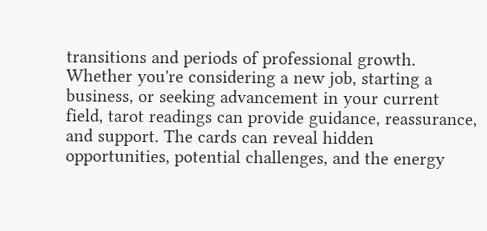transitions and periods of professional growth. Whether you're considering a new job, starting a business, or seeking advancement in your current field, tarot readings can provide guidance, reassurance, and support. The cards can reveal hidden opportunities, potential challenges, and the energy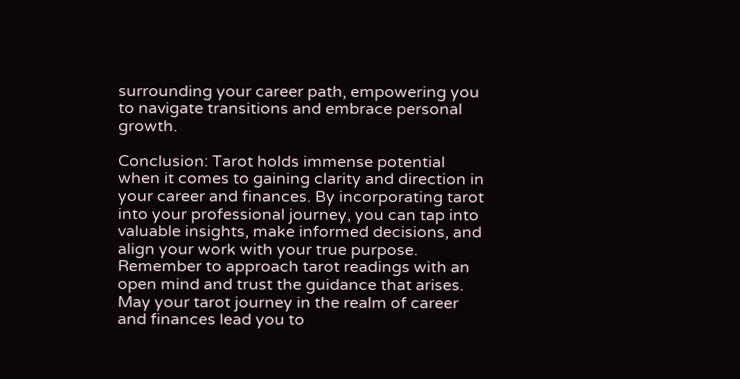surrounding your career path, empowering you to navigate transitions and embrace personal growth.

Conclusion: Tarot holds immense potential when it comes to gaining clarity and direction in your career and finances. By incorporating tarot into your professional journey, you can tap into valuable insights, make informed decisions, and align your work with your true purpose. Remember to approach tarot readings with an open mind and trust the guidance that arises. May your tarot journey in the realm of career and finances lead you to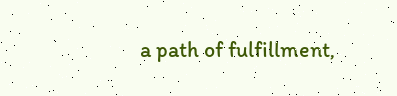a path of fulfillment,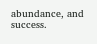abundance, and success.